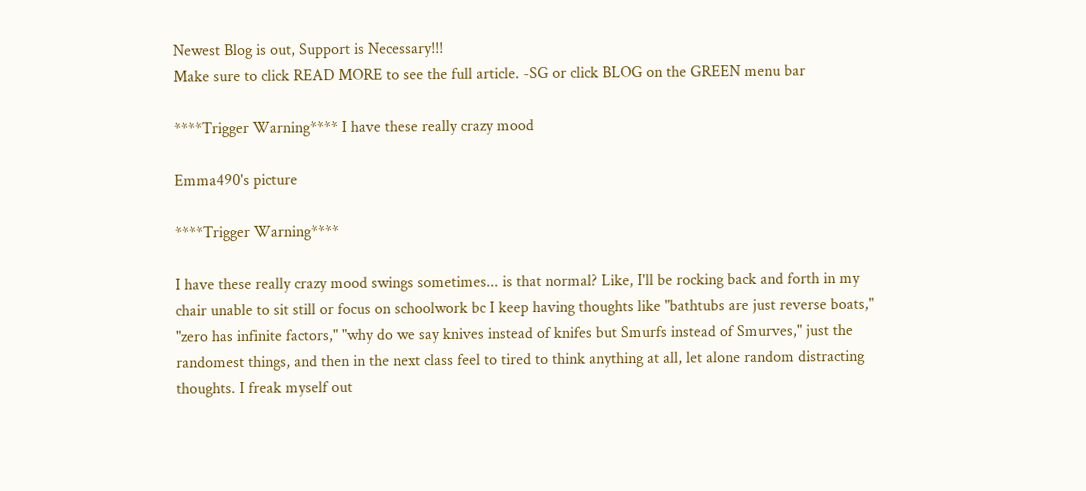Newest Blog is out, Support is Necessary!!!
Make sure to click READ MORE to see the full article. -SG or click BLOG on the GREEN menu bar

****Trigger Warning**** I have these really crazy mood

Emma490's picture

****Trigger Warning****

I have these really crazy mood swings sometimes... is that normal? Like, I'll be rocking back and forth in my chair unable to sit still or focus on schoolwork bc I keep having thoughts like "bathtubs are just reverse boats," "zero has infinite factors," "why do we say knives instead of knifes but Smurfs instead of Smurves," just the randomest things, and then in the next class feel to tired to think anything at all, let alone random distracting thoughts. I freak myself out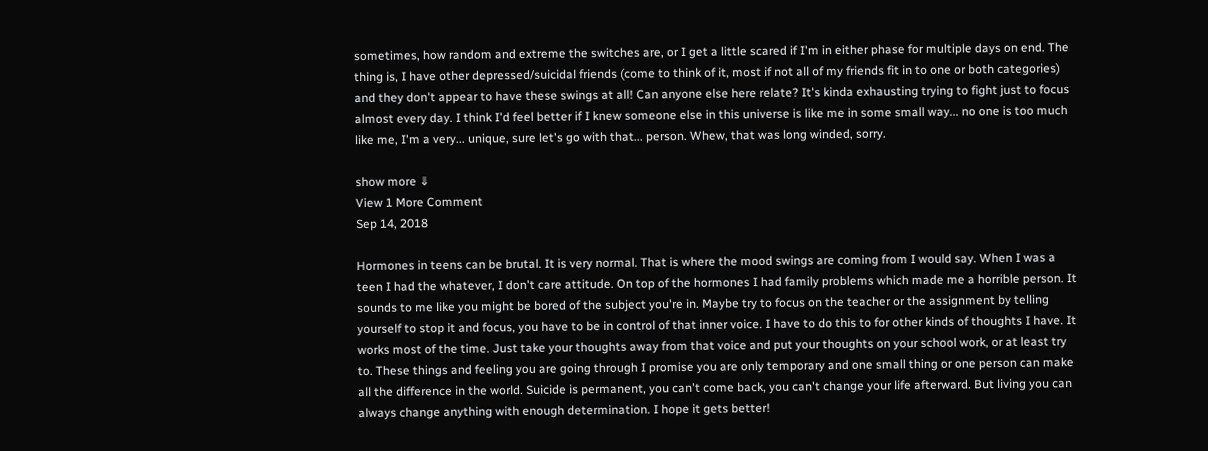sometimes, how random and extreme the switches are, or I get a little scared if I'm in either phase for multiple days on end. The thing is, I have other depressed/suicidal friends (come to think of it, most if not all of my friends fit in to one or both categories) and they don't appear to have these swings at all! Can anyone else here relate? It's kinda exhausting trying to fight just to focus almost every day. I think I'd feel better if I knew someone else in this universe is like me in some small way... no one is too much like me, I'm a very... unique, sure let's go with that... person. Whew, that was long winded, sorry.

show more ⇓
View 1 More Comment
Sep 14, 2018

Hormones in teens can be brutal. It is very normal. That is where the mood swings are coming from I would say. When I was a teen I had the whatever, I don't care attitude. On top of the hormones I had family problems which made me a horrible person. It sounds to me like you might be bored of the subject you're in. Maybe try to focus on the teacher or the assignment by telling yourself to stop it and focus, you have to be in control of that inner voice. I have to do this to for other kinds of thoughts I have. It works most of the time. Just take your thoughts away from that voice and put your thoughts on your school work, or at least try to. These things and feeling you are going through I promise you are only temporary and one small thing or one person can make all the difference in the world. Suicide is permanent, you can't come back, you can't change your life afterward. But living you can always change anything with enough determination. I hope it gets better!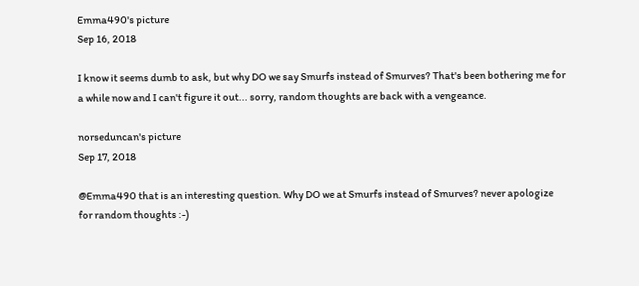Emma490's picture
Sep 16, 2018

I know it seems dumb to ask, but why DO we say Smurfs instead of Smurves? That's been bothering me for a while now and I can't figure it out... sorry, random thoughts are back with a vengeance.

norseduncan's picture
Sep 17, 2018

@Emma490 that is an interesting question. Why DO we at Smurfs instead of Smurves? never apologize for random thoughts :-)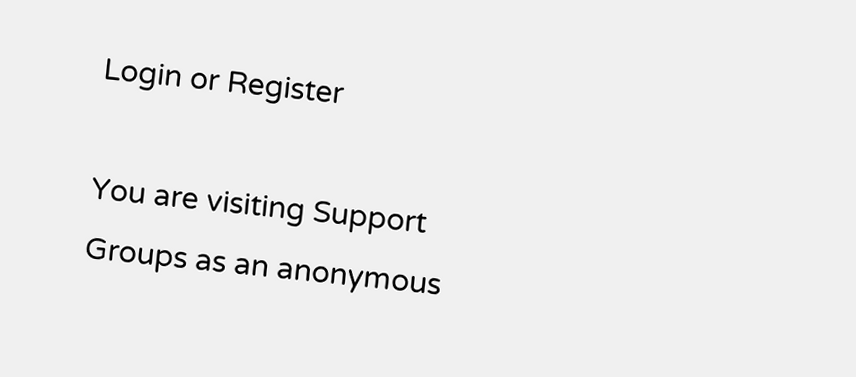Login or Register

You are visiting Support Groups as an anonymous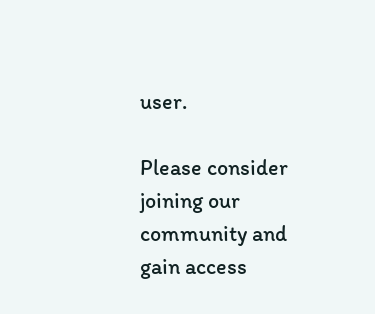user.

Please consider joining our community and gain access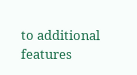to additional features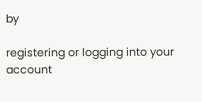by

registering or logging into your account